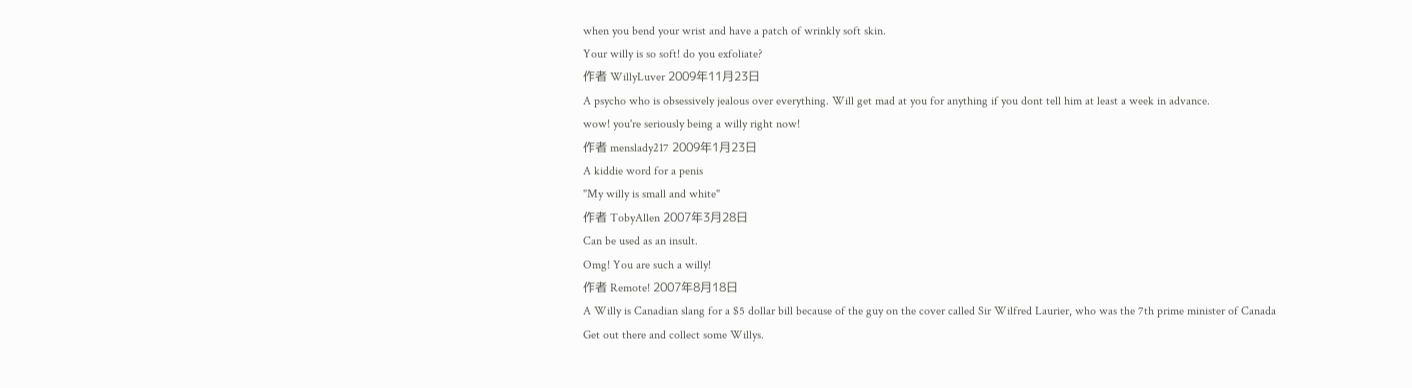when you bend your wrist and have a patch of wrinkly soft skin.
Your willy is so soft! do you exfoliate?
作者 WillyLuver 2009年11月23日
A psycho who is obsessively jealous over everything. Will get mad at you for anything if you dont tell him at least a week in advance.
wow! you're seriously being a willy right now!
作者 menslady217 2009年1月23日
A kiddie word for a penis
"My willy is small and white"
作者 TobyAllen 2007年3月28日
Can be used as an insult.
Omg! You are such a willy!
作者 Remote! 2007年8月18日
A Willy is Canadian slang for a $5 dollar bill because of the guy on the cover called Sir Wilfred Laurier, who was the 7th prime minister of Canada
Get out there and collect some Willys.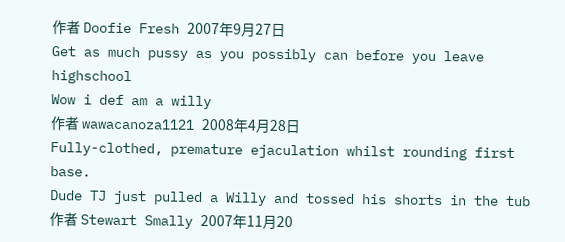作者 Doofie Fresh 2007年9月27日
Get as much pussy as you possibly can before you leave highschool
Wow i def am a willy
作者 wawacanoza1121 2008年4月28日
Fully-clothed, premature ejaculation whilst rounding first base.
Dude TJ just pulled a Willy and tossed his shorts in the tub
作者 Stewart Smally 2007年11月20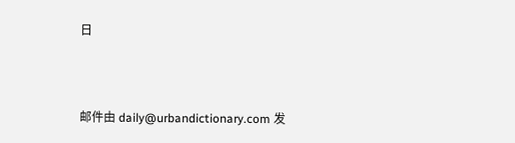日



邮件由 daily@urbandictionary.com 发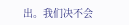出。我们决不会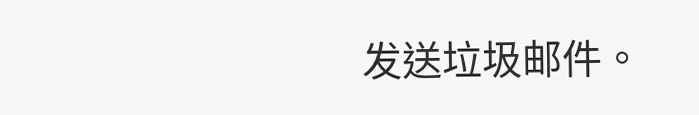发送垃圾邮件。